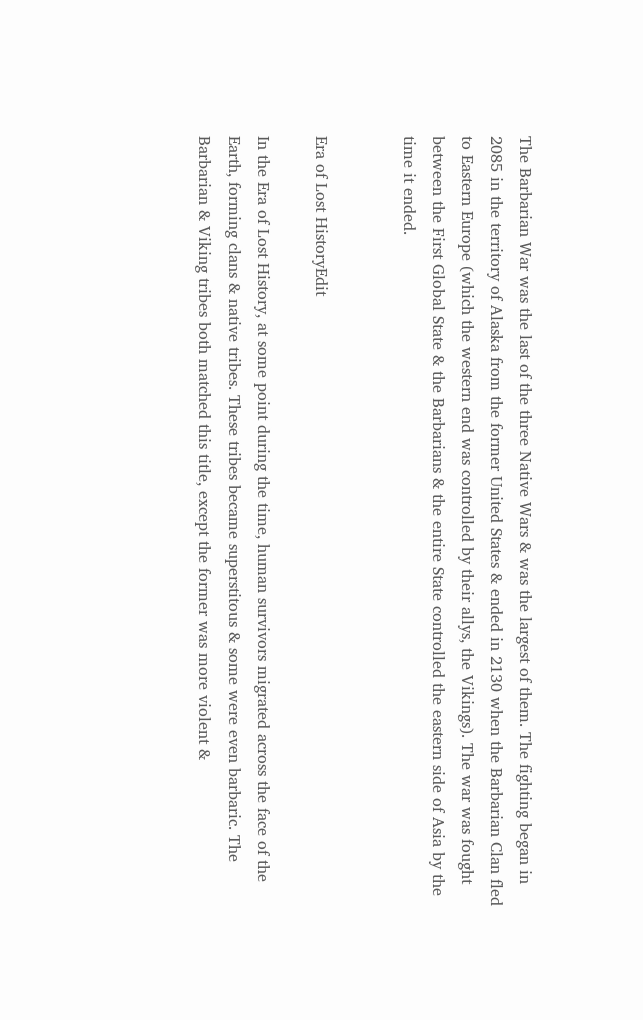The Barbarian War was the last of the three Native Wars & was the largest of them. The fighting began in 2085 in the territory of Alaska from the former United States & ended in 2130 when the Barbarian Clan fled to Eastern Europe (which the western end was controlled by their allys, the Vikings). The war was fought between the First Global State & the Barbarians & the entire State controlled the eastern side of Asia by the time it ended.


Era of Lost HistoryEdit

In the Era of Lost History, at some point during the time, human survivors migrated across the face of the Earth, forming clans & native tribes. These tribes became superstitous & some were even barbaric. The Barbarian & Viking tribes both matched this title, except the former was more violent &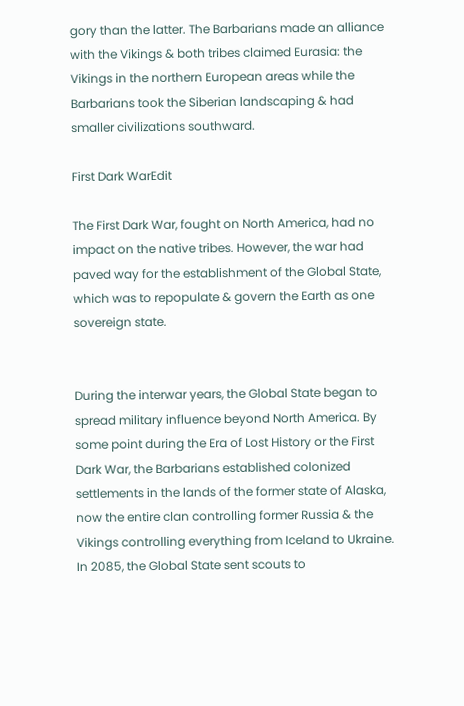gory than the latter. The Barbarians made an alliance with the Vikings & both tribes claimed Eurasia: the Vikings in the northern European areas while the Barbarians took the Siberian landscaping & had smaller civilizations southward.

First Dark WarEdit

The First Dark War, fought on North America, had no impact on the native tribes. However, the war had paved way for the establishment of the Global State, which was to repopulate & govern the Earth as one sovereign state.


During the interwar years, the Global State began to spread military influence beyond North America. By some point during the Era of Lost History or the First Dark War, the Barbarians established colonized settlements in the lands of the former state of Alaska, now the entire clan controlling former Russia & the Vikings controlling everything from Iceland to Ukraine. In 2085, the Global State sent scouts to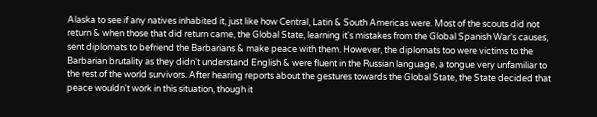Alaska to see if any natives inhabited it, just like how Central, Latin & South Americas were. Most of the scouts did not return & when those that did return came, the Global State, learning it's mistakes from the Global Spanish War's causes, sent diplomats to befriend the Barbarians & make peace with them. However, the diplomats too were victims to the Barbarian brutality as they didn't understand English & were fluent in the Russian language, a tongue very unfamiliar to the rest of the world survivors. After hearing reports about the gestures towards the Global State, the State decided that peace wouldn't work in this situation, though it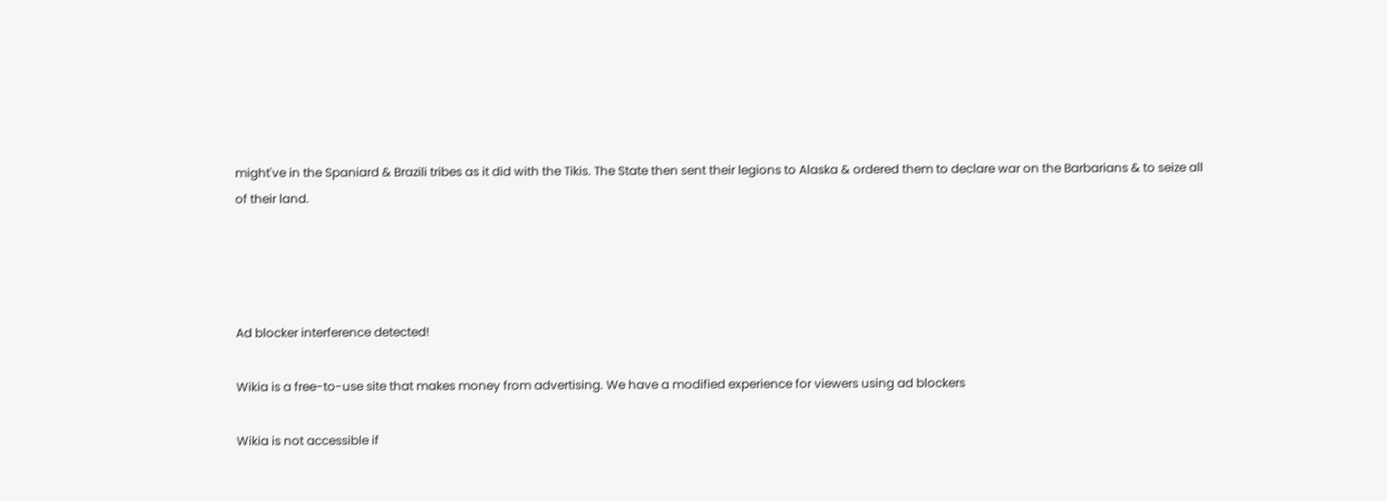might've in the Spaniard & Brazili tribes as it did with the Tikis. The State then sent their legions to Alaska & ordered them to declare war on the Barbarians & to seize all of their land.




Ad blocker interference detected!

Wikia is a free-to-use site that makes money from advertising. We have a modified experience for viewers using ad blockers

Wikia is not accessible if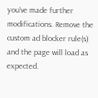you’ve made further modifications. Remove the custom ad blocker rule(s) and the page will load as expected.